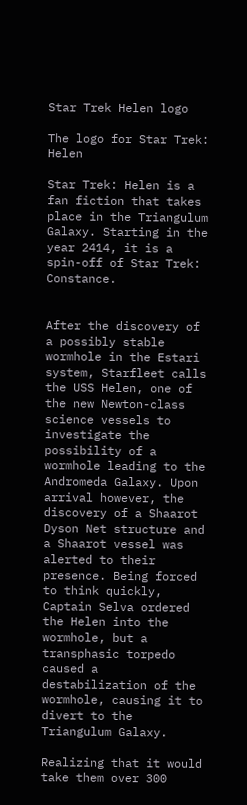Star Trek Helen logo

The logo for Star Trek: Helen

Star Trek: Helen is a fan fiction that takes place in the Triangulum Galaxy. Starting in the year 2414, it is a spin-off of Star Trek: Constance.


After the discovery of a possibly stable wormhole in the Estari system, Starfleet calls the USS Helen, one of the new Newton-class science vessels to investigate the possibility of a wormhole leading to the Andromeda Galaxy. Upon arrival however, the discovery of a Shaarot Dyson Net structure and a Shaarot vessel was alerted to their presence. Being forced to think quickly, Captain Selva ordered the Helen into the wormhole, but a transphasic torpedo caused a destabilization of the wormhole, causing it to divert to the Triangulum Galaxy.

Realizing that it would take them over 300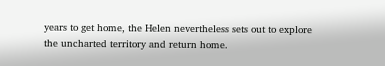years to get home, the Helen nevertheless sets out to explore the uncharted territory and return home.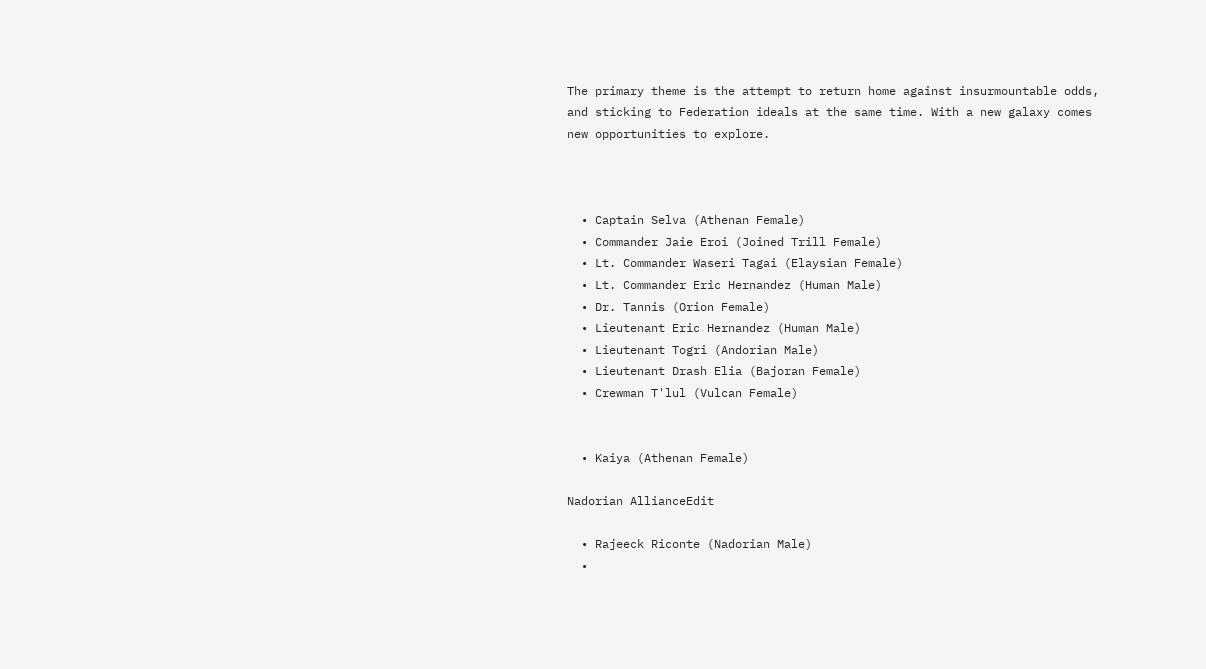The primary theme is the attempt to return home against insurmountable odds, and sticking to Federation ideals at the same time. With a new galaxy comes new opportunities to explore.



  • Captain Selva (Athenan Female)
  • Commander Jaie Eroi (Joined Trill Female)
  • Lt. Commander Waseri Tagai (Elaysian Female)
  • Lt. Commander Eric Hernandez (Human Male)
  • Dr. Tannis (Orion Female)
  • Lieutenant Eric Hernandez (Human Male)
  • Lieutenant Togri (Andorian Male)
  • Lieutenant Drash Elia (Bajoran Female)
  • Crewman T'lul (Vulcan Female)


  • Kaiya (Athenan Female)

Nadorian AllianceEdit

  • Rajeeck Riconte (Nadorian Male)
  •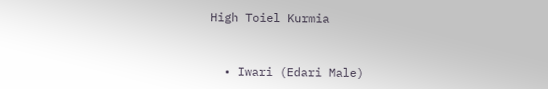High Toiel Kurmia


  • Iwari (Edari Male)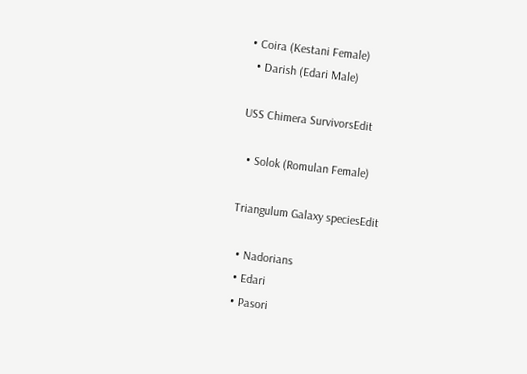• Coira (Kestani Female)
  • Darish (Edari Male)

USS Chimera SurvivorsEdit

  • Solok (Romulan Female)

Triangulum Galaxy speciesEdit

  • Nadorians
  • Edari
  • Pasori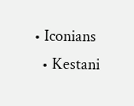• Iconians
  • Kestani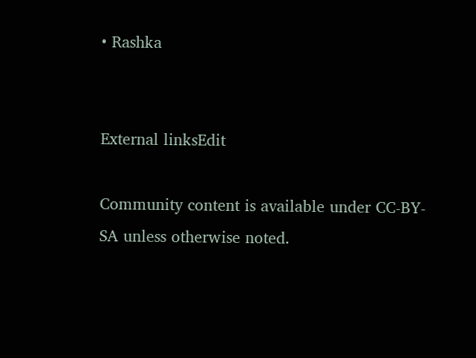• Rashka


External linksEdit

Community content is available under CC-BY-SA unless otherwise noted.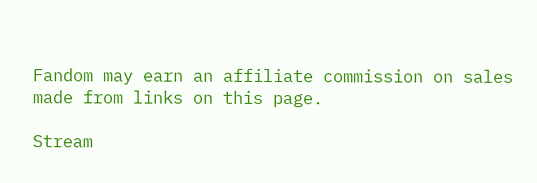Fandom may earn an affiliate commission on sales made from links on this page.

Stream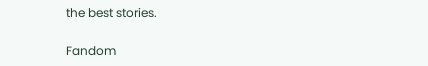the best stories.

Fandom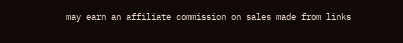may earn an affiliate commission on sales made from links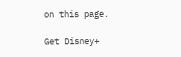on this page.

Get Disney+